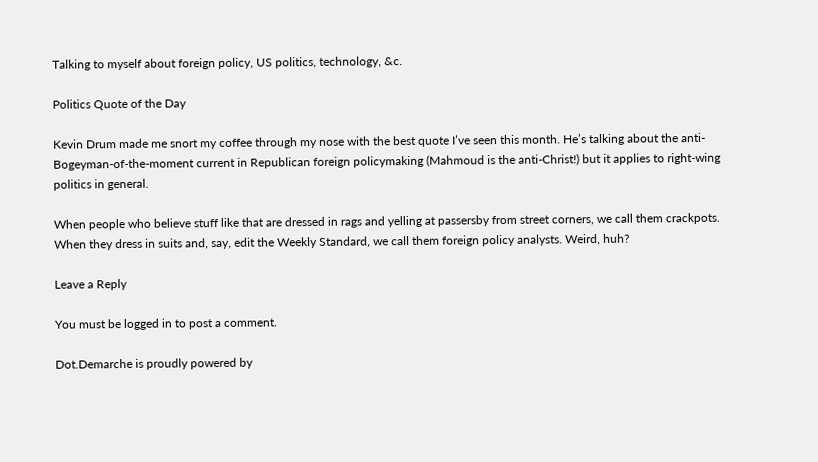Talking to myself about foreign policy, US politics, technology, &c.

Politics Quote of the Day

Kevin Drum made me snort my coffee through my nose with the best quote I’ve seen this month. He’s talking about the anti-Bogeyman-of-the-moment current in Republican foreign policymaking (Mahmoud is the anti-Christ!) but it applies to right-wing politics in general.

When people who believe stuff like that are dressed in rags and yelling at passersby from street corners, we call them crackpots. When they dress in suits and, say, edit the Weekly Standard, we call them foreign policy analysts. Weird, huh?

Leave a Reply

You must be logged in to post a comment.

Dot.Demarche is proudly powered by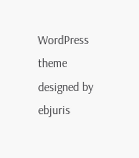WordPress
theme designed by ebjuris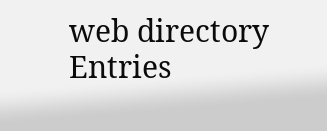web directory
Entries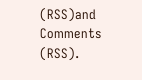(RSS)and Comments (RSS).